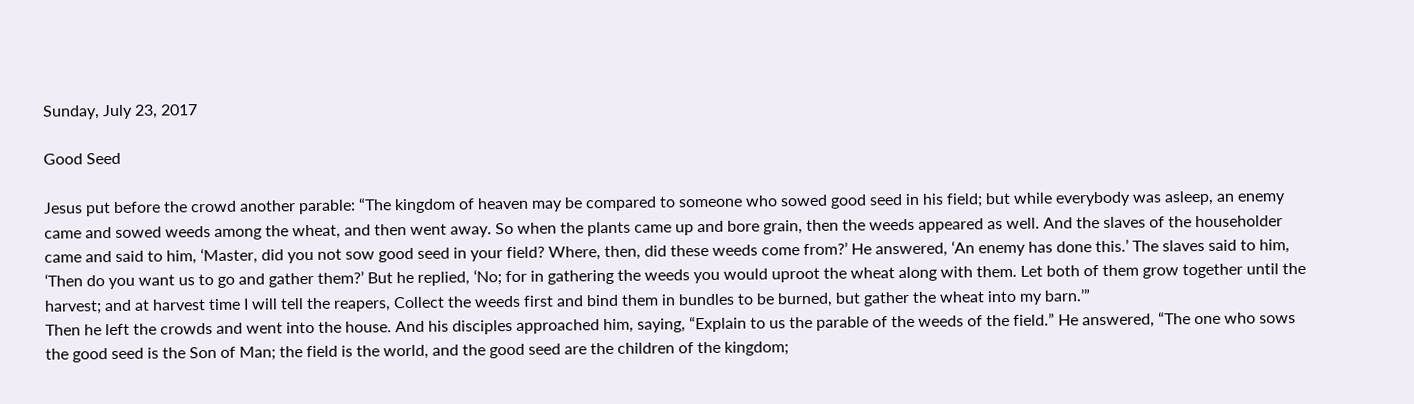Sunday, July 23, 2017

Good Seed

Jesus put before the crowd another parable: “The kingdom of heaven may be compared to someone who sowed good seed in his field; but while everybody was asleep, an enemy came and sowed weeds among the wheat, and then went away. So when the plants came up and bore grain, then the weeds appeared as well. And the slaves of the householder came and said to him, ‘Master, did you not sow good seed in your field? Where, then, did these weeds come from?’ He answered, ‘An enemy has done this.’ The slaves said to him, ‘Then do you want us to go and gather them?’ But he replied, ‘No; for in gathering the weeds you would uproot the wheat along with them. Let both of them grow together until the harvest; and at harvest time I will tell the reapers, Collect the weeds first and bind them in bundles to be burned, but gather the wheat into my barn.’”
Then he left the crowds and went into the house. And his disciples approached him, saying, “Explain to us the parable of the weeds of the field.” He answered, “The one who sows the good seed is the Son of Man; the field is the world, and the good seed are the children of the kingdom;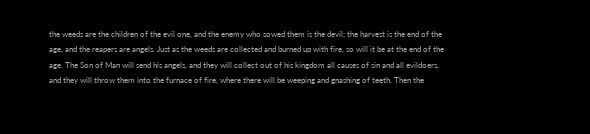the weeds are the children of the evil one, and the enemy who sowed them is the devil; the harvest is the end of the age, and the reapers are angels. Just as the weeds are collected and burned up with fire, so will it be at the end of the age. The Son of Man will send his angels, and they will collect out of his kingdom all causes of sin and all evildoers, and they will throw them into the furnace of fire, where there will be weeping and gnashing of teeth. Then the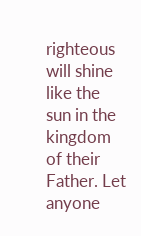righteous will shine like the sun in the kingdom of their Father. Let anyone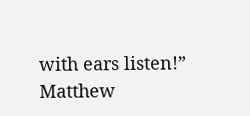with ears listen!” Matthew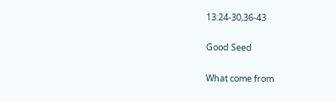13:24-30,36-43

Good Seed

What come from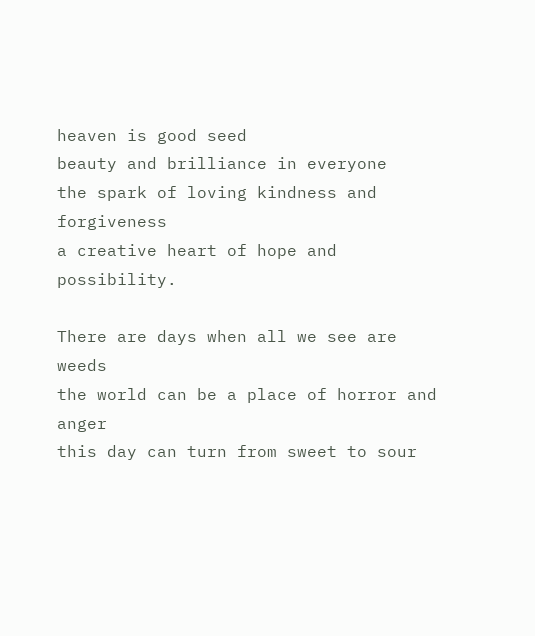heaven is good seed
beauty and brilliance in everyone
the spark of loving kindness and forgiveness
a creative heart of hope and possibility.

There are days when all we see are weeds
the world can be a place of horror and anger
this day can turn from sweet to sour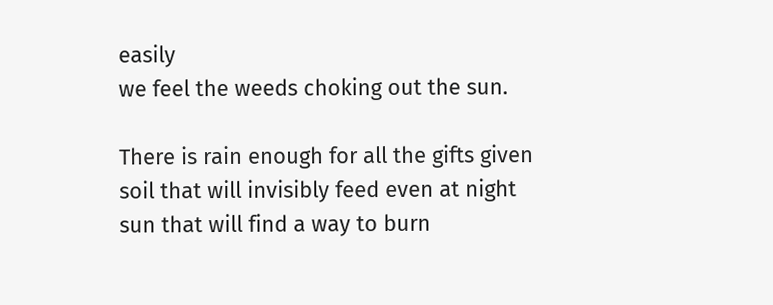easily
we feel the weeds choking out the sun.

There is rain enough for all the gifts given
soil that will invisibly feed even at night
sun that will find a way to burn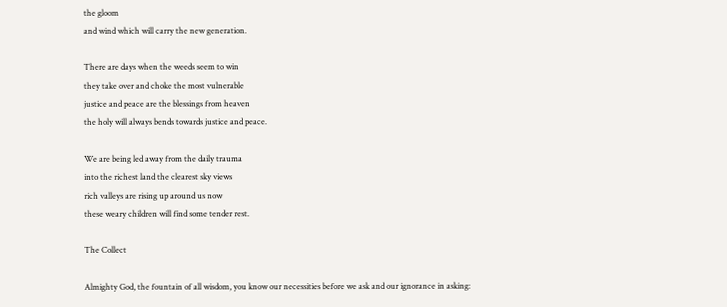the gloom
and wind which will carry the new generation.

There are days when the weeds seem to win
they take over and choke the most vulnerable
justice and peace are the blessings from heaven
the holy will always bends towards justice and peace.

We are being led away from the daily trauma
into the richest land the clearest sky views
rich valleys are rising up around us now
these weary children will find some tender rest.

The Collect

Almighty God, the fountain of all wisdom, you know our necessities before we ask and our ignorance in asking: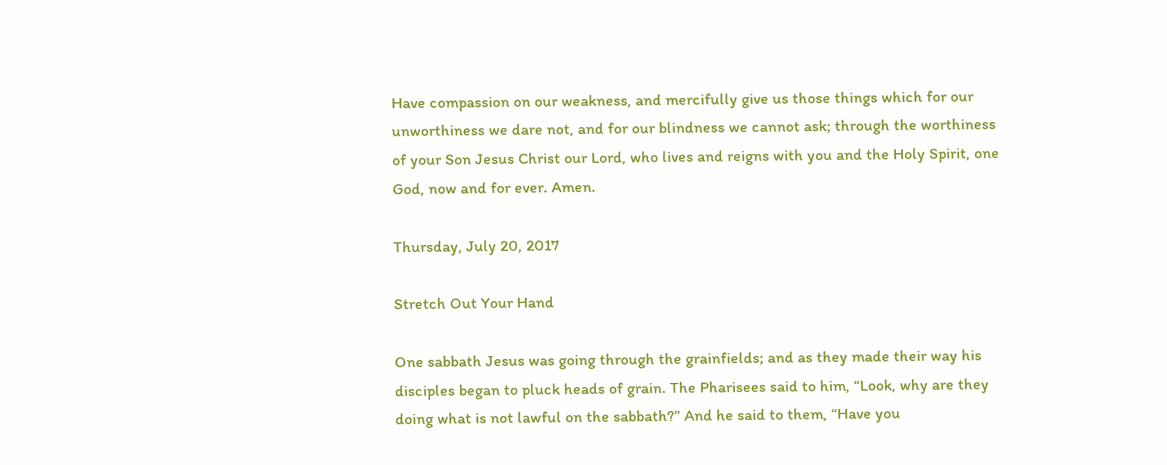Have compassion on our weakness, and mercifully give us those things which for our unworthiness we dare not, and for our blindness we cannot ask; through the worthiness of your Son Jesus Christ our Lord, who lives and reigns with you and the Holy Spirit, one God, now and for ever. Amen.

Thursday, July 20, 2017

Stretch Out Your Hand

One sabbath Jesus was going through the grainfields; and as they made their way his disciples began to pluck heads of grain. The Pharisees said to him, “Look, why are they doing what is not lawful on the sabbath?” And he said to them, “Have you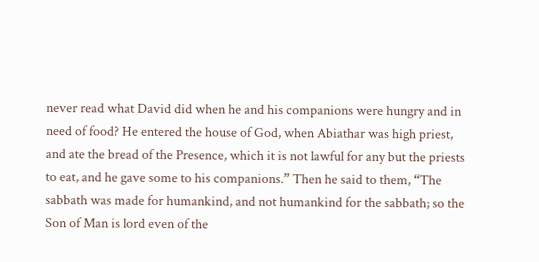never read what David did when he and his companions were hungry and in need of food? He entered the house of God, when Abiathar was high priest, and ate the bread of the Presence, which it is not lawful for any but the priests to eat, and he gave some to his companions.” Then he said to them, “The sabbath was made for humankind, and not humankind for the sabbath; so the Son of Man is lord even of the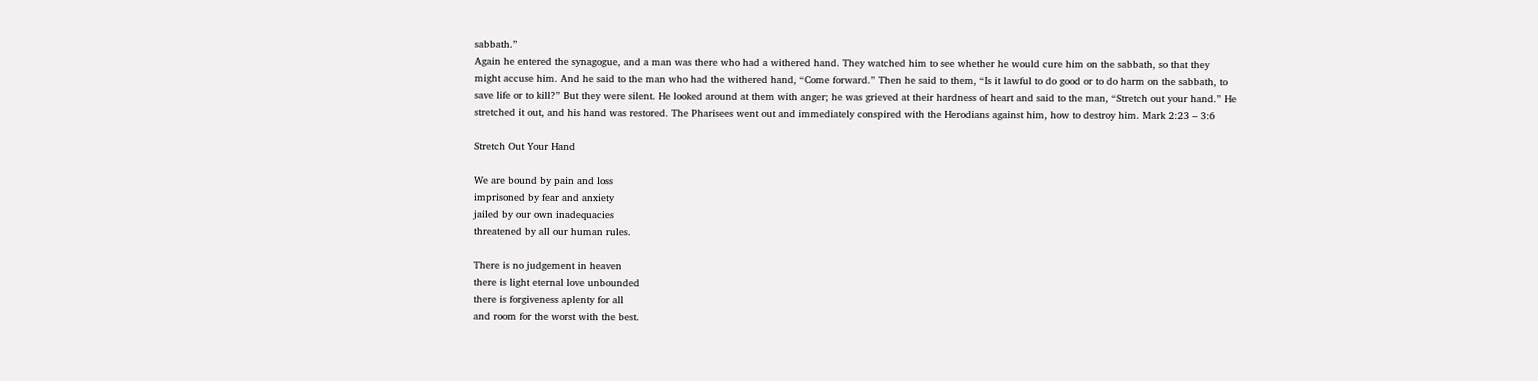sabbath.”
Again he entered the synagogue, and a man was there who had a withered hand. They watched him to see whether he would cure him on the sabbath, so that they might accuse him. And he said to the man who had the withered hand, “Come forward.” Then he said to them, “Is it lawful to do good or to do harm on the sabbath, to save life or to kill?” But they were silent. He looked around at them with anger; he was grieved at their hardness of heart and said to the man, “Stretch out your hand.” He stretched it out, and his hand was restored. The Pharisees went out and immediately conspired with the Herodians against him, how to destroy him. Mark 2:23 – 3:6

Stretch Out Your Hand

We are bound by pain and loss
imprisoned by fear and anxiety
jailed by our own inadequacies
threatened by all our human rules.

There is no judgement in heaven
there is light eternal love unbounded
there is forgiveness aplenty for all
and room for the worst with the best.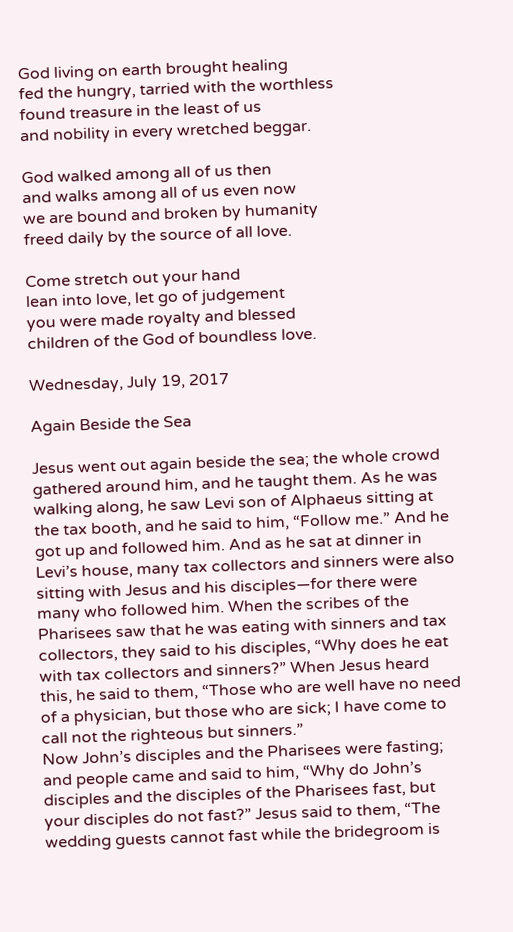God living on earth brought healing
fed the hungry, tarried with the worthless
found treasure in the least of us
and nobility in every wretched beggar.

God walked among all of us then
and walks among all of us even now
we are bound and broken by humanity
freed daily by the source of all love.

Come stretch out your hand
lean into love, let go of judgement
you were made royalty and blessed
children of the God of boundless love.

Wednesday, July 19, 2017

Again Beside the Sea

Jesus went out again beside the sea; the whole crowd gathered around him, and he taught them. As he was walking along, he saw Levi son of Alphaeus sitting at the tax booth, and he said to him, “Follow me.” And he got up and followed him. And as he sat at dinner in Levi’s house, many tax collectors and sinners were also sitting with Jesus and his disciples—for there were many who followed him. When the scribes of the Pharisees saw that he was eating with sinners and tax collectors, they said to his disciples, “Why does he eat with tax collectors and sinners?” When Jesus heard this, he said to them, “Those who are well have no need of a physician, but those who are sick; I have come to call not the righteous but sinners.”
Now John’s disciples and the Pharisees were fasting; and people came and said to him, “Why do John’s disciples and the disciples of the Pharisees fast, but your disciples do not fast?” Jesus said to them, “The wedding guests cannot fast while the bridegroom is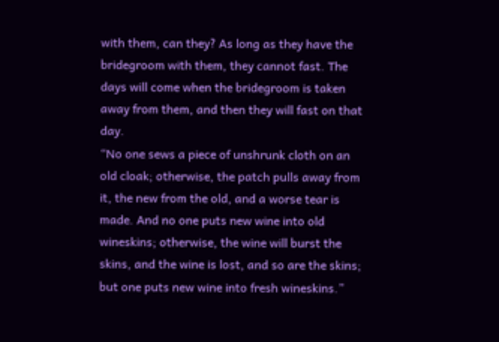with them, can they? As long as they have the bridegroom with them, they cannot fast. The days will come when the bridegroom is taken away from them, and then they will fast on that day.
“No one sews a piece of unshrunk cloth on an old cloak; otherwise, the patch pulls away from it, the new from the old, and a worse tear is made. And no one puts new wine into old wineskins; otherwise, the wine will burst the skins, and the wine is lost, and so are the skins; but one puts new wine into fresh wineskins.”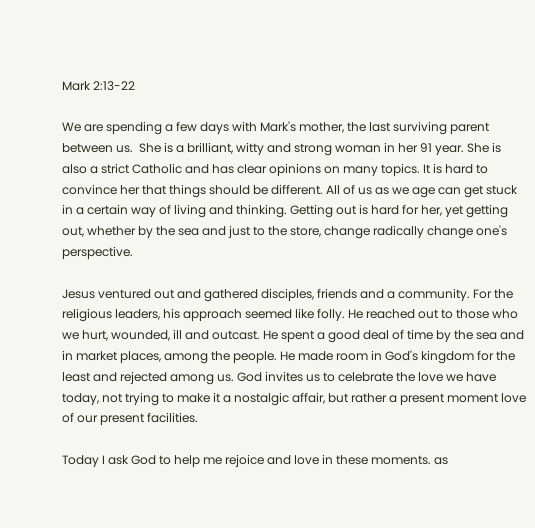Mark 2:13-22

We are spending a few days with Mark's mother, the last surviving parent between us.  She is a brilliant, witty and strong woman in her 91 year. She is also a strict Catholic and has clear opinions on many topics. It is hard to convince her that things should be different. All of us as we age can get stuck in a certain way of living and thinking. Getting out is hard for her, yet getting out, whether by the sea and just to the store, change radically change one's perspective.

Jesus ventured out and gathered disciples, friends and a community. For the religious leaders, his approach seemed like folly. He reached out to those who we hurt, wounded, ill and outcast. He spent a good deal of time by the sea and in market places, among the people. He made room in God's kingdom for the least and rejected among us. God invites us to celebrate the love we have today, not trying to make it a nostalgic affair, but rather a present moment love of our present facilities.

Today I ask God to help me rejoice and love in these moments. as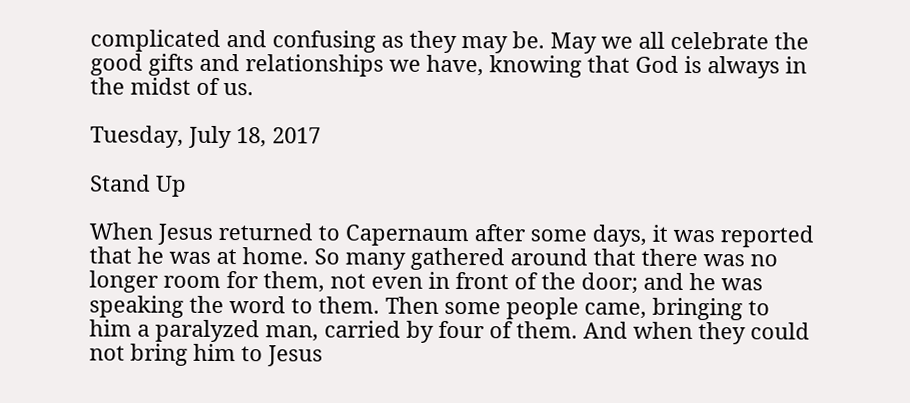complicated and confusing as they may be. May we all celebrate the good gifts and relationships we have, knowing that God is always in the midst of us.

Tuesday, July 18, 2017

Stand Up

When Jesus returned to Capernaum after some days, it was reported that he was at home. So many gathered around that there was no longer room for them, not even in front of the door; and he was speaking the word to them. Then some people came, bringing to him a paralyzed man, carried by four of them. And when they could not bring him to Jesus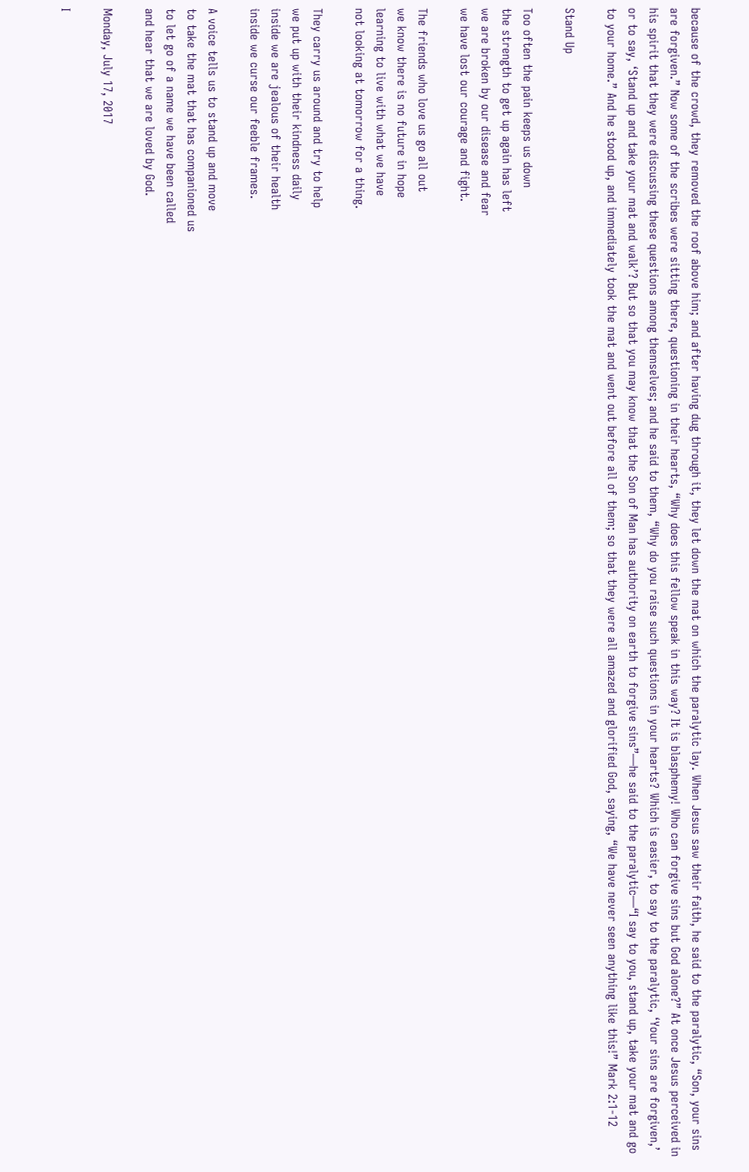because of the crowd, they removed the roof above him; and after having dug through it, they let down the mat on which the paralytic lay. When Jesus saw their faith, he said to the paralytic, “Son, your sins are forgiven.” Now some of the scribes were sitting there, questioning in their hearts, “Why does this fellow speak in this way? It is blasphemy! Who can forgive sins but God alone?” At once Jesus perceived in his spirit that they were discussing these questions among themselves; and he said to them, “Why do you raise such questions in your hearts? Which is easier, to say to the paralytic, ‘Your sins are forgiven,’ or to say, ‘Stand up and take your mat and walk’? But so that you may know that the Son of Man has authority on earth to forgive sins”—he said to the paralytic—“I say to you, stand up, take your mat and go to your home.” And he stood up, and immediately took the mat and went out before all of them; so that they were all amazed and glorified God, saying, “We have never seen anything like this!” Mark 2:1-12

Stand Up

Too often the pain keeps us down
the strength to get up again has left
we are broken by our disease and fear
we have lost our courage and fight.

The friends who love us go all out
we know there is no future in hope
learning to live with what we have
not looking at tomorrow for a thing.

They carry us around and try to help
we put up with their kindness daily
inside we are jealous of their health
inside we curse our feeble frames.

A voice tells us to stand up and move
to take the mat that has companioned us
to let go of a name we have been called
and hear that we are loved by God.

Monday, July 17, 2017

I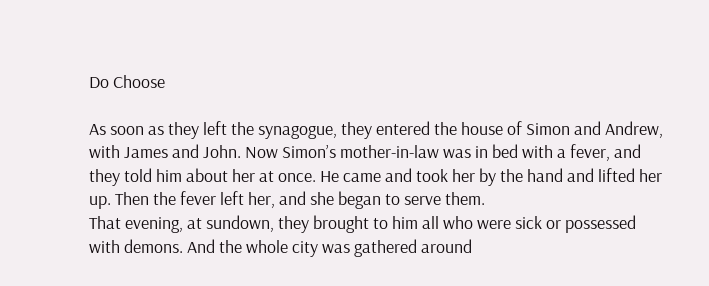Do Choose

As soon as they left the synagogue, they entered the house of Simon and Andrew, with James and John. Now Simon’s mother-in-law was in bed with a fever, and they told him about her at once. He came and took her by the hand and lifted her up. Then the fever left her, and she began to serve them.
That evening, at sundown, they brought to him all who were sick or possessed with demons. And the whole city was gathered around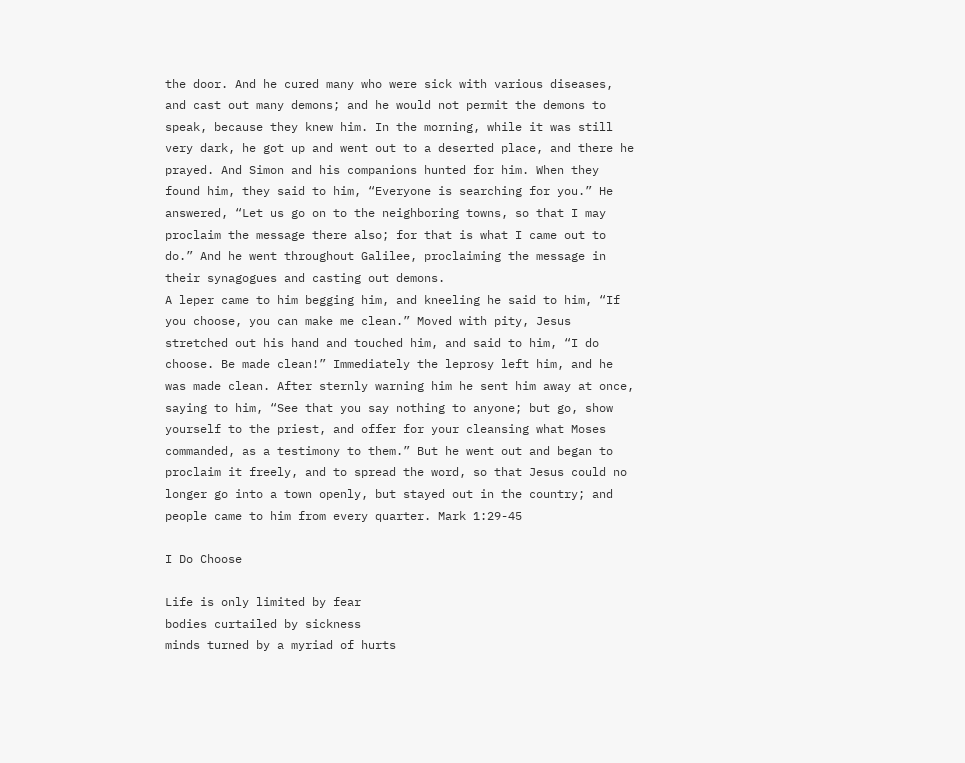the door. And he cured many who were sick with various diseases, and cast out many demons; and he would not permit the demons to speak, because they knew him. In the morning, while it was still very dark, he got up and went out to a deserted place, and there he prayed. And Simon and his companions hunted for him. When they found him, they said to him, “Everyone is searching for you.” He answered, “Let us go on to the neighboring towns, so that I may proclaim the message there also; for that is what I came out to do.” And he went throughout Galilee, proclaiming the message in their synagogues and casting out demons.
A leper came to him begging him, and kneeling he said to him, “If you choose, you can make me clean.” Moved with pity, Jesus stretched out his hand and touched him, and said to him, “I do choose. Be made clean!” Immediately the leprosy left him, and he was made clean. After sternly warning him he sent him away at once, saying to him, “See that you say nothing to anyone; but go, show yourself to the priest, and offer for your cleansing what Moses commanded, as a testimony to them.” But he went out and began to proclaim it freely, and to spread the word, so that Jesus could no longer go into a town openly, but stayed out in the country; and people came to him from every quarter. Mark 1:29-45

I Do Choose

Life is only limited by fear
bodies curtailed by sickness
minds turned by a myriad of hurts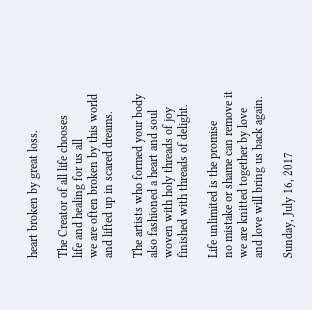heart broken by great loss.

The Creator of all life chooses
life and healing for us all
we are often broken by this world
and lifted up in scared dreams.

The artists who formed your body
also fashioned a heart and soul
woven with holy threads of joy
finished with threads of delight.

Life unlimited is the promise
no mistake or shame can remove it
we are knitted together by love
and love will bring us back again.

Sunday, July 16, 2017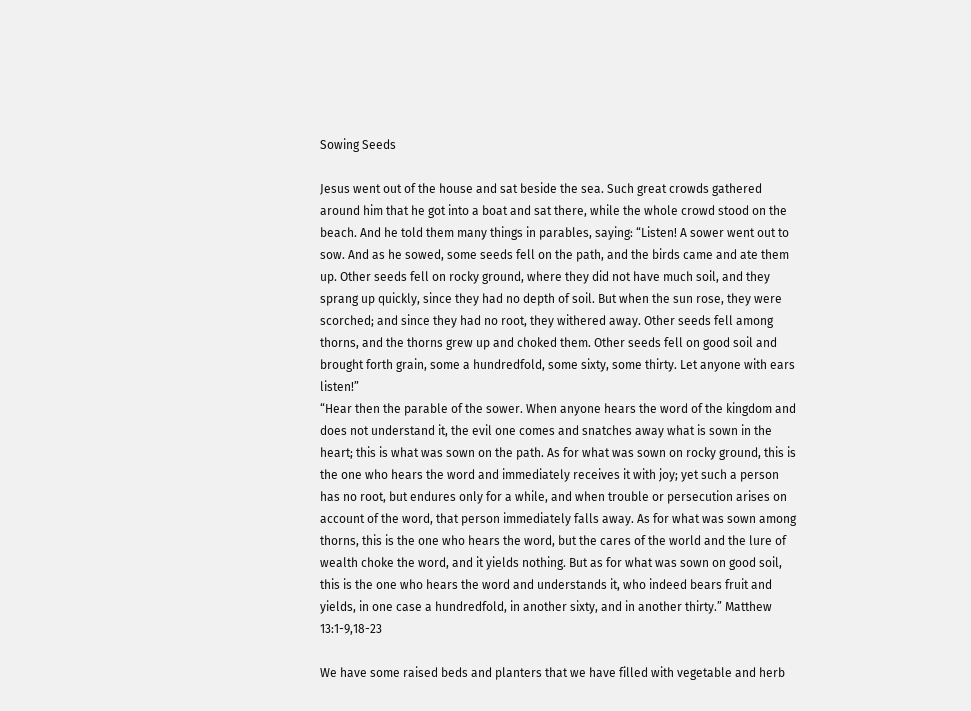Sowing Seeds

Jesus went out of the house and sat beside the sea. Such great crowds gathered around him that he got into a boat and sat there, while the whole crowd stood on the beach. And he told them many things in parables, saying: “Listen! A sower went out to sow. And as he sowed, some seeds fell on the path, and the birds came and ate them up. Other seeds fell on rocky ground, where they did not have much soil, and they sprang up quickly, since they had no depth of soil. But when the sun rose, they were scorched; and since they had no root, they withered away. Other seeds fell among thorns, and the thorns grew up and choked them. Other seeds fell on good soil and brought forth grain, some a hundredfold, some sixty, some thirty. Let anyone with ears listen!”
“Hear then the parable of the sower. When anyone hears the word of the kingdom and does not understand it, the evil one comes and snatches away what is sown in the heart; this is what was sown on the path. As for what was sown on rocky ground, this is the one who hears the word and immediately receives it with joy; yet such a person has no root, but endures only for a while, and when trouble or persecution arises on account of the word, that person immediately falls away. As for what was sown among thorns, this is the one who hears the word, but the cares of the world and the lure of wealth choke the word, and it yields nothing. But as for what was sown on good soil, this is the one who hears the word and understands it, who indeed bears fruit and yields, in one case a hundredfold, in another sixty, and in another thirty.” Matthew 13:1-9,18-23

We have some raised beds and planters that we have filled with vegetable and herb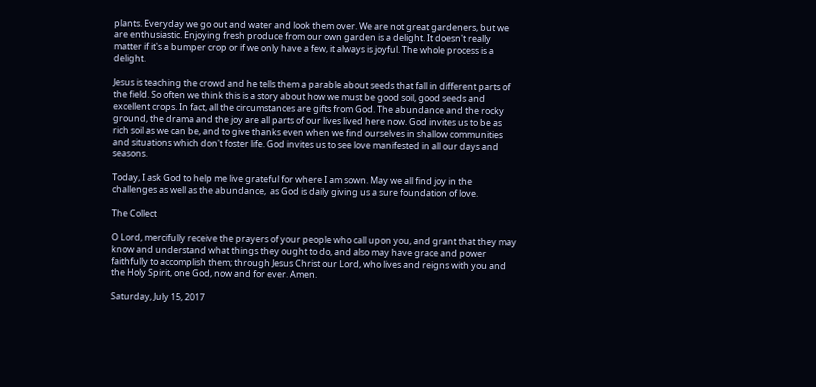plants. Everyday we go out and water and look them over. We are not great gardeners, but we are enthusiastic. Enjoying fresh produce from our own garden is a delight. It doesn't really matter if it's a bumper crop or if we only have a few, it always is joyful. The whole process is a delight.

Jesus is teaching the crowd and he tells them a parable about seeds that fall in different parts of the field. So often we think this is a story about how we must be good soil, good seeds and excellent crops. In fact, all the circumstances are gifts from God. The abundance and the rocky ground, the drama and the joy are all parts of our lives lived here now. God invites us to be as rich soil as we can be, and to give thanks even when we find ourselves in shallow communities and situations which don't foster life. God invites us to see love manifested in all our days and seasons.

Today, I ask God to help me live grateful for where I am sown. May we all find joy in the challenges as well as the abundance,  as God is daily giving us a sure foundation of love.

The Collect

O Lord, mercifully receive the prayers of your people who call upon you, and grant that they may know and understand what things they ought to do, and also may have grace and power faithfully to accomplish them; through Jesus Christ our Lord, who lives and reigns with you and the Holy Spirit, one God, now and for ever. Amen.

Saturday, July 15, 2017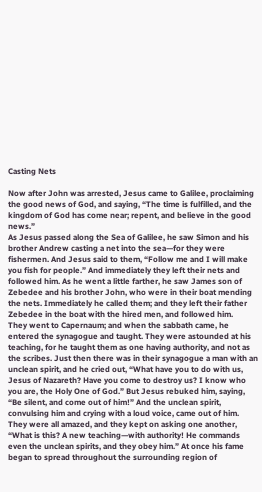Casting Nets

Now after John was arrested, Jesus came to Galilee, proclaiming the good news of God, and saying, “The time is fulfilled, and the kingdom of God has come near; repent, and believe in the good news.”
As Jesus passed along the Sea of Galilee, he saw Simon and his brother Andrew casting a net into the sea—for they were fishermen. And Jesus said to them, “Follow me and I will make you fish for people.” And immediately they left their nets and followed him. As he went a little farther, he saw James son of Zebedee and his brother John, who were in their boat mending the nets. Immediately he called them; and they left their father Zebedee in the boat with the hired men, and followed him.
They went to Capernaum; and when the sabbath came, he entered the synagogue and taught. They were astounded at his teaching, for he taught them as one having authority, and not as the scribes. Just then there was in their synagogue a man with an unclean spirit, and he cried out, “What have you to do with us, Jesus of Nazareth? Have you come to destroy us? I know who you are, the Holy One of God.” But Jesus rebuked him, saying, “Be silent, and come out of him!” And the unclean spirit, convulsing him and crying with a loud voice, came out of him. They were all amazed, and they kept on asking one another, “What is this? A new teaching—with authority! He commands even the unclean spirits, and they obey him.” At once his fame began to spread throughout the surrounding region of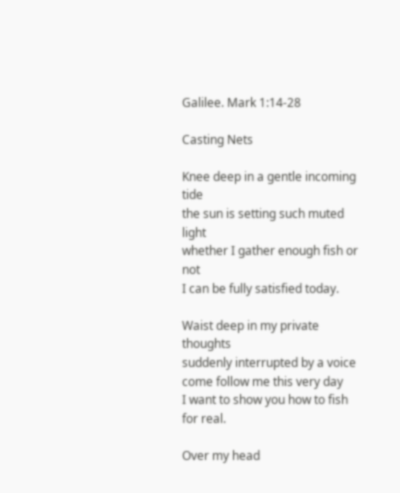Galilee. Mark 1:14-28

Casting Nets

Knee deep in a gentle incoming tide
the sun is setting such muted light
whether I gather enough fish or not
I can be fully satisfied today.

Waist deep in my private thoughts
suddenly interrupted by a voice
come follow me this very day
I want to show you how to fish for real.

Over my head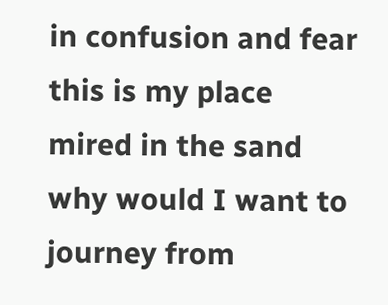in confusion and fear
this is my place mired in the sand
why would I want to journey from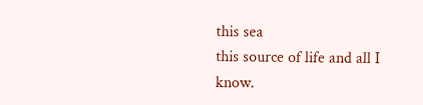this sea
this source of life and all I know.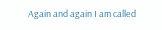Again and again I am called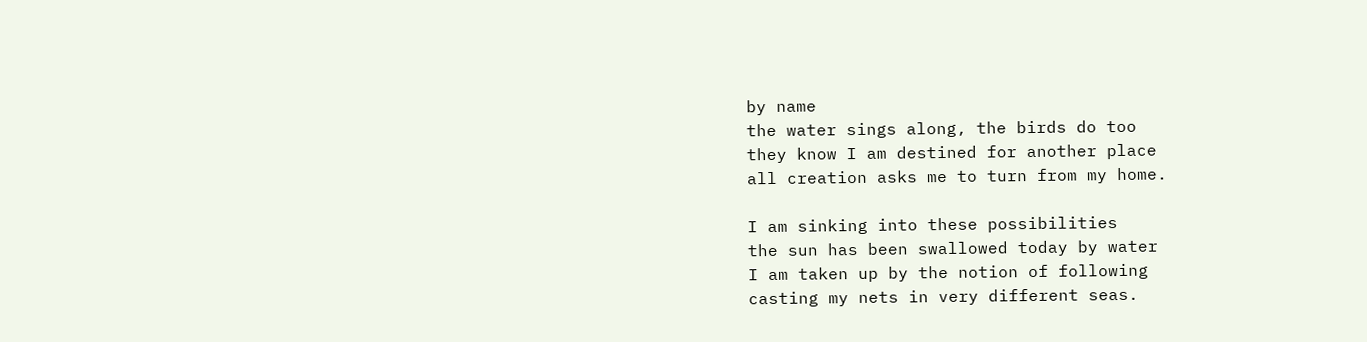by name
the water sings along, the birds do too
they know I am destined for another place
all creation asks me to turn from my home.

I am sinking into these possibilities
the sun has been swallowed today by water
I am taken up by the notion of following
casting my nets in very different seas.